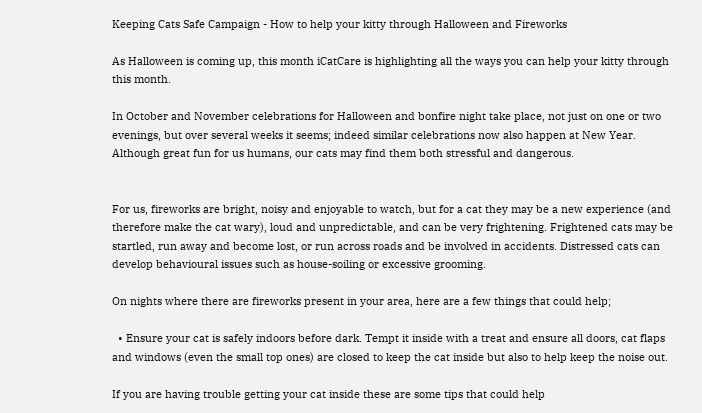Keeping Cats Safe Campaign - How to help your kitty through Halloween and Fireworks

As Halloween is coming up, this month iCatCare is highlighting all the ways you can help your kitty through this month.

In October and November celebrations for Halloween and bonfire night take place, not just on one or two evenings, but over several weeks it seems; indeed similar celebrations now also happen at New Year. Although great fun for us humans, our cats may find them both stressful and dangerous.


For us, fireworks are bright, noisy and enjoyable to watch, but for a cat they may be a new experience (and therefore make the cat wary), loud and unpredictable, and can be very frightening. Frightened cats may be startled, run away and become lost, or run across roads and be involved in accidents. Distressed cats can develop behavioural issues such as house-soiling or excessive grooming.

On nights where there are fireworks present in your area, here are a few things that could help;

  • Ensure your cat is safely indoors before dark. Tempt it inside with a treat and ensure all doors, cat flaps and windows (even the small top ones) are closed to keep the cat inside but also to help keep the noise out.

If you are having trouble getting your cat inside these are some tips that could help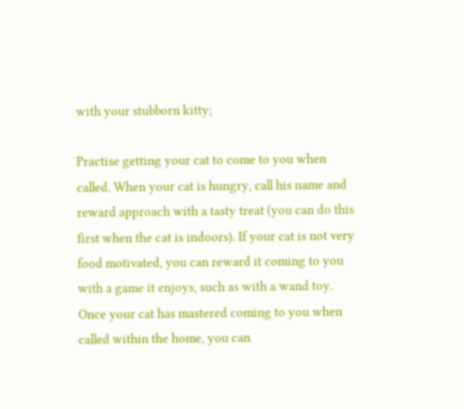with your stubborn kitty;

Practise getting your cat to come to you when called. When your cat is hungry, call his name and reward approach with a tasty treat (you can do this first when the cat is indoors). If your cat is not very food motivated, you can reward it coming to you with a game it enjoys, such as with a wand toy. Once your cat has mastered coming to you when called within the home, you can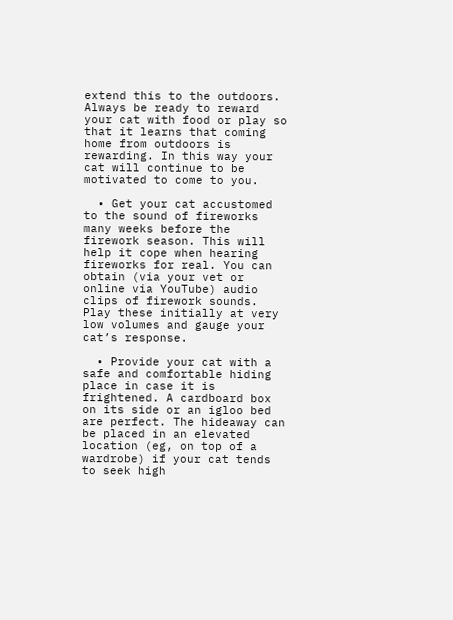extend this to the outdoors. Always be ready to reward your cat with food or play so that it learns that coming home from outdoors is rewarding. In this way your cat will continue to be motivated to come to you.

  • Get your cat accustomed to the sound of fireworks many weeks before the firework season. This will help it cope when hearing fireworks for real. You can obtain (via your vet or online via YouTube) audio clips of firework sounds. Play these initially at very low volumes and gauge your cat’s response.

  • Provide your cat with a safe and comfortable hiding place in case it is frightened. A cardboard box on its side or an igloo bed are perfect. The hideaway can be placed in an elevated location (eg, on top of a wardrobe) if your cat tends to seek high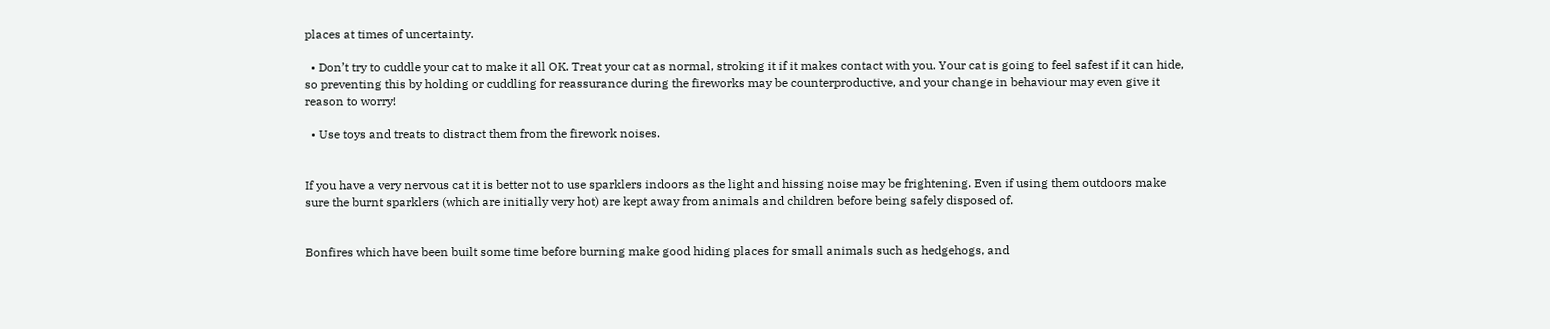places at times of uncertainty.

  • Don’t try to cuddle your cat to make it all OK. Treat your cat as normal, stroking it if it makes contact with you. Your cat is going to feel safest if it can hide, so preventing this by holding or cuddling for reassurance during the fireworks may be counterproductive, and your change in behaviour may even give it reason to worry!

  • Use toys and treats to distract them from the firework noises.


If you have a very nervous cat it is better not to use sparklers indoors as the light and hissing noise may be frightening. Even if using them outdoors make sure the burnt sparklers (which are initially very hot) are kept away from animals and children before being safely disposed of.


Bonfires which have been built some time before burning make good hiding places for small animals such as hedgehogs, and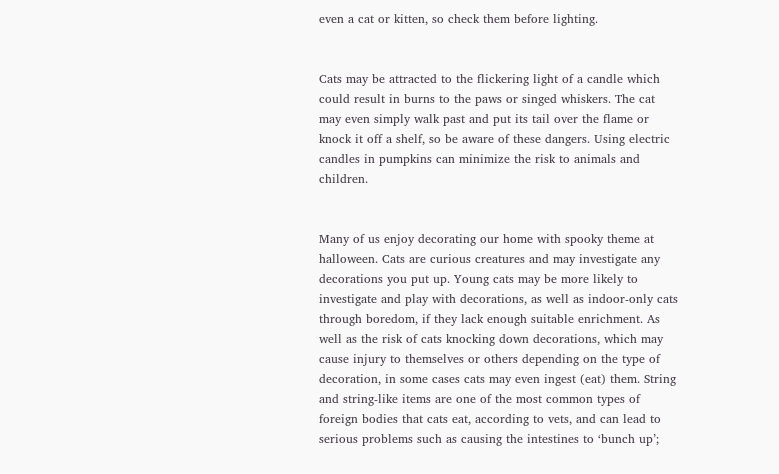even a cat or kitten, so check them before lighting.


Cats may be attracted to the flickering light of a candle which could result in burns to the paws or singed whiskers. The cat may even simply walk past and put its tail over the flame or knock it off a shelf, so be aware of these dangers. Using electric candles in pumpkins can minimize the risk to animals and children.


Many of us enjoy decorating our home with spooky theme at halloween. Cats are curious creatures and may investigate any decorations you put up. Young cats may be more likely to investigate and play with decorations, as well as indoor-only cats through boredom, if they lack enough suitable enrichment. As well as the risk of cats knocking down decorations, which may cause injury to themselves or others depending on the type of decoration, in some cases cats may even ingest (eat) them. String and string-like items are one of the most common types of foreign bodies that cats eat, according to vets, and can lead to serious problems such as causing the intestines to ‘bunch up’;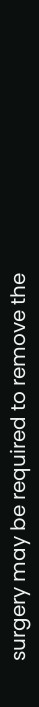surgery may be required to remove the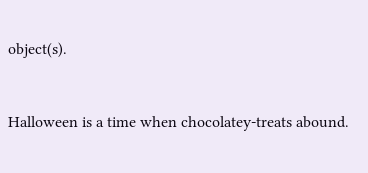object(s).


Halloween is a time when chocolatey-treats abound.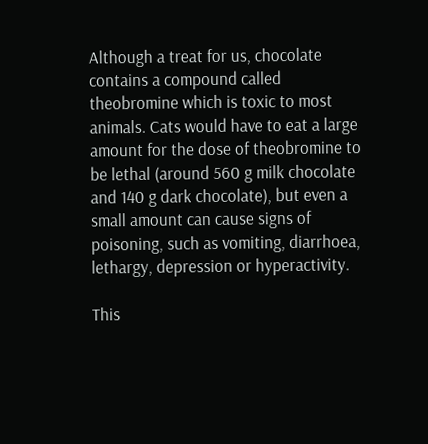Although a treat for us, chocolate contains a compound called theobromine which is toxic to most animals. Cats would have to eat a large amount for the dose of theobromine to be lethal (around 560 g milk chocolate and 140 g dark chocolate), but even a small amount can cause signs of poisoning, such as vomiting, diarrhoea, lethargy, depression or hyperactivity.

This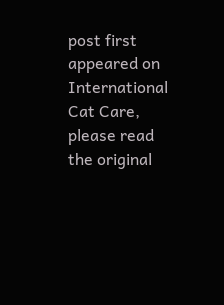post first appeared on International Cat Care, please read the original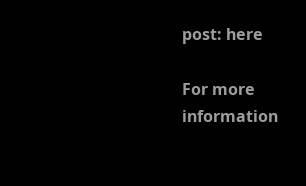post: here

For more information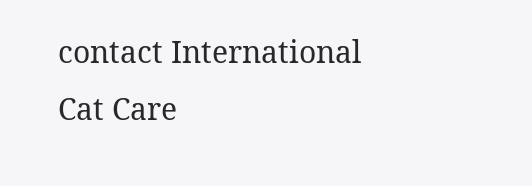contact International Cat Care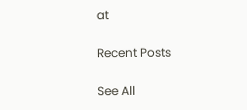at

Recent Posts

See All